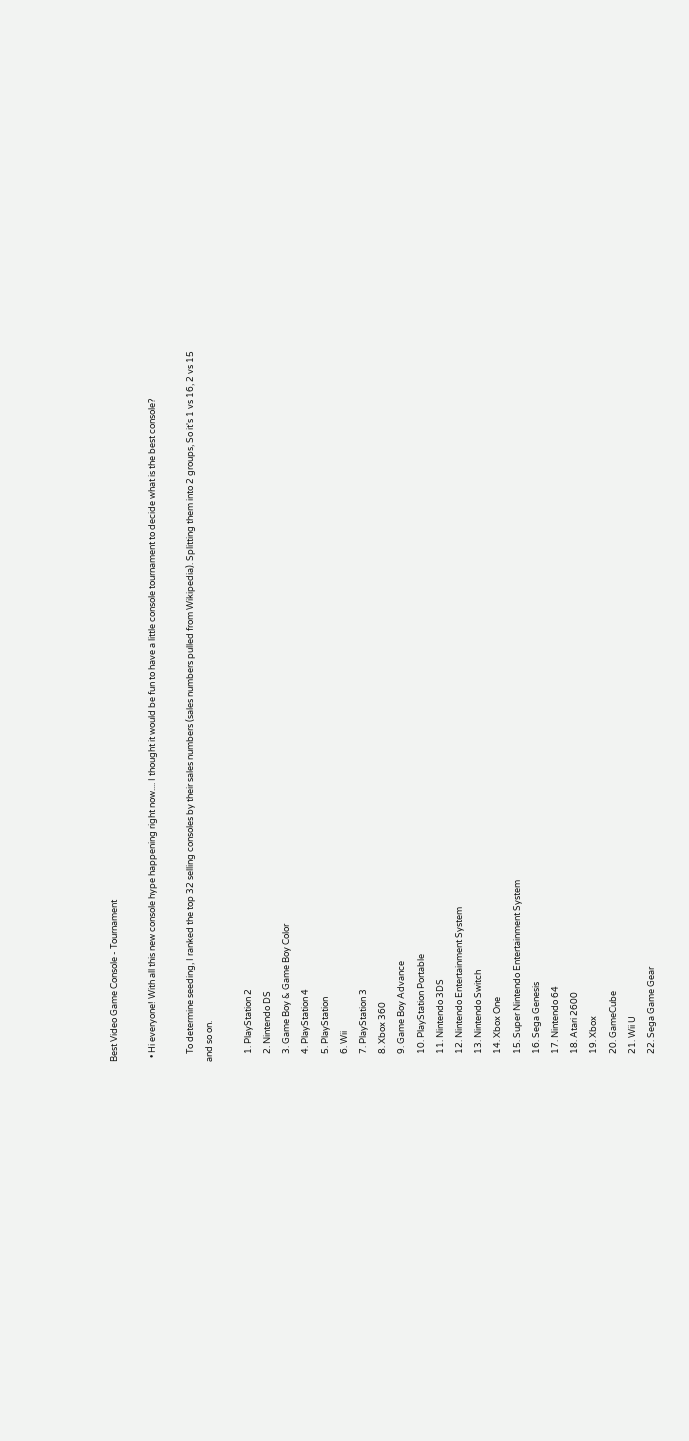Best Video Game Console - Tournament

  • Hi everyone! With all this new console hype happening right now.... I thought it would be fun to have a little console tournament to decide what is the best console?

    To determine seeding, I ranked the top 32 selling consoles by their sales numbers (sales numbers pulled from Wikipedia). Splitting them into 2 groups, So it's 1 vs 16, 2 vs 15 and so on.

    1. PlayStation 2
    2. Nintendo DS
    3. Game Boy & Game Boy Color
    4. PlayStation 4
    5. PlayStation
    6. Wii
    7. PlayStation 3
    8. Xbox 360
    9. Game Boy Advance
    10. PlayStation Portable
    11. Nintendo 3DS
    12. Nintendo Entertainment System
    13. Nintendo Switch
    14. Xbox One
    15. Super Nintendo Entertainment System
    16. Sega Genesis
    17. Nintendo 64
    18. Atari 2600
    19. Xbox
    20. GameCube
    21. Wii U
    22. Sega Game Gear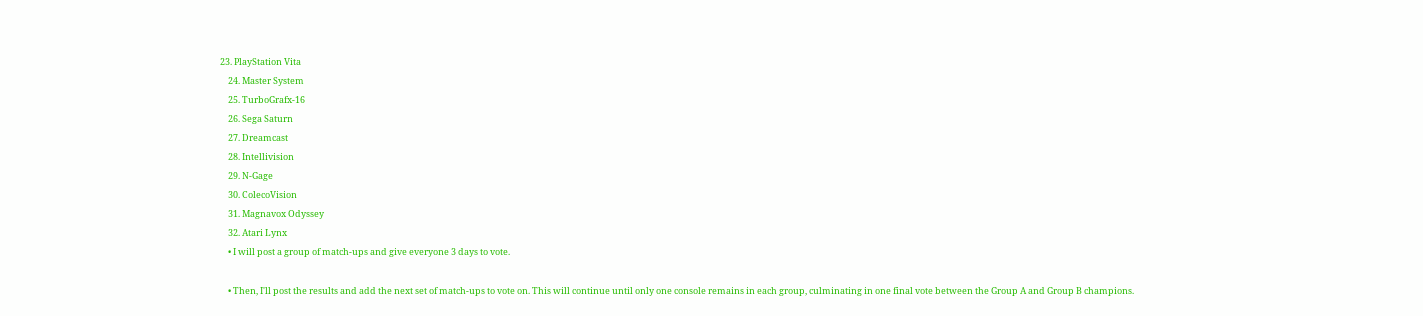23. PlayStation Vita
    24. Master System
    25. TurboGrafx-16
    26. Sega Saturn
    27. Dreamcast
    28. Intellivision
    29. N-Gage
    30. ColecoVision
    31. Magnavox Odyssey
    32. Atari Lynx
    • I will post a group of match-ups and give everyone 3 days to vote.

    • Then, I'll post the results and add the next set of match-ups to vote on. This will continue until only one console remains in each group, culminating in one final vote between the Group A and Group B champions.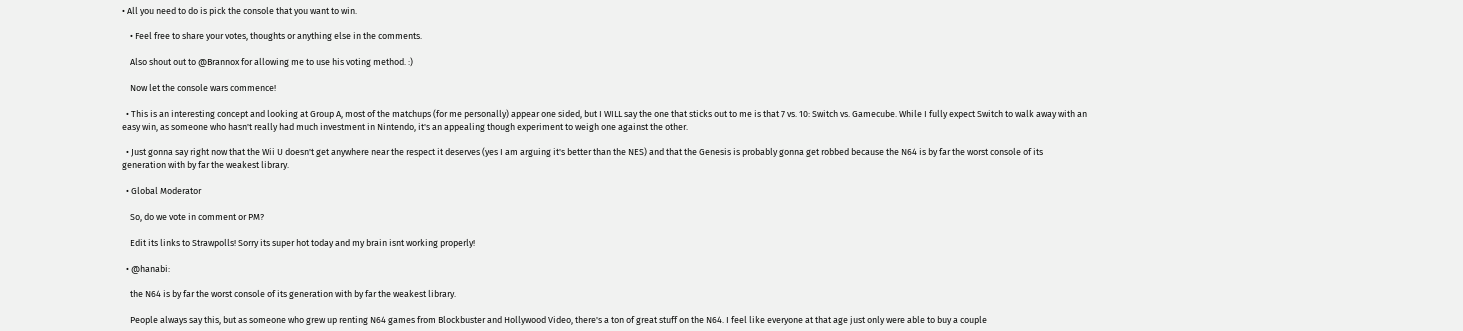• All you need to do is pick the console that you want to win.

    • Feel free to share your votes, thoughts or anything else in the comments.

    Also shout out to @Brannox for allowing me to use his voting method. :)

    Now let the console wars commence!

  • This is an interesting concept and looking at Group A, most of the matchups (for me personally) appear one sided, but I WILL say the one that sticks out to me is that 7 vs. 10: Switch vs. Gamecube. While I fully expect Switch to walk away with an easy win, as someone who hasn't really had much investment in Nintendo, it's an appealing though experiment to weigh one against the other.

  • Just gonna say right now that the Wii U doesn't get anywhere near the respect it deserves (yes I am arguing it's better than the NES) and that the Genesis is probably gonna get robbed because the N64 is by far the worst console of its generation with by far the weakest library.

  • Global Moderator

    So, do we vote in comment or PM?

    Edit its links to Strawpolls! Sorry its super hot today and my brain isnt working properly!

  • @hanabi:

    the N64 is by far the worst console of its generation with by far the weakest library.

    People always say this, but as someone who grew up renting N64 games from Blockbuster and Hollywood Video, there's a ton of great stuff on the N64. I feel like everyone at that age just only were able to buy a couple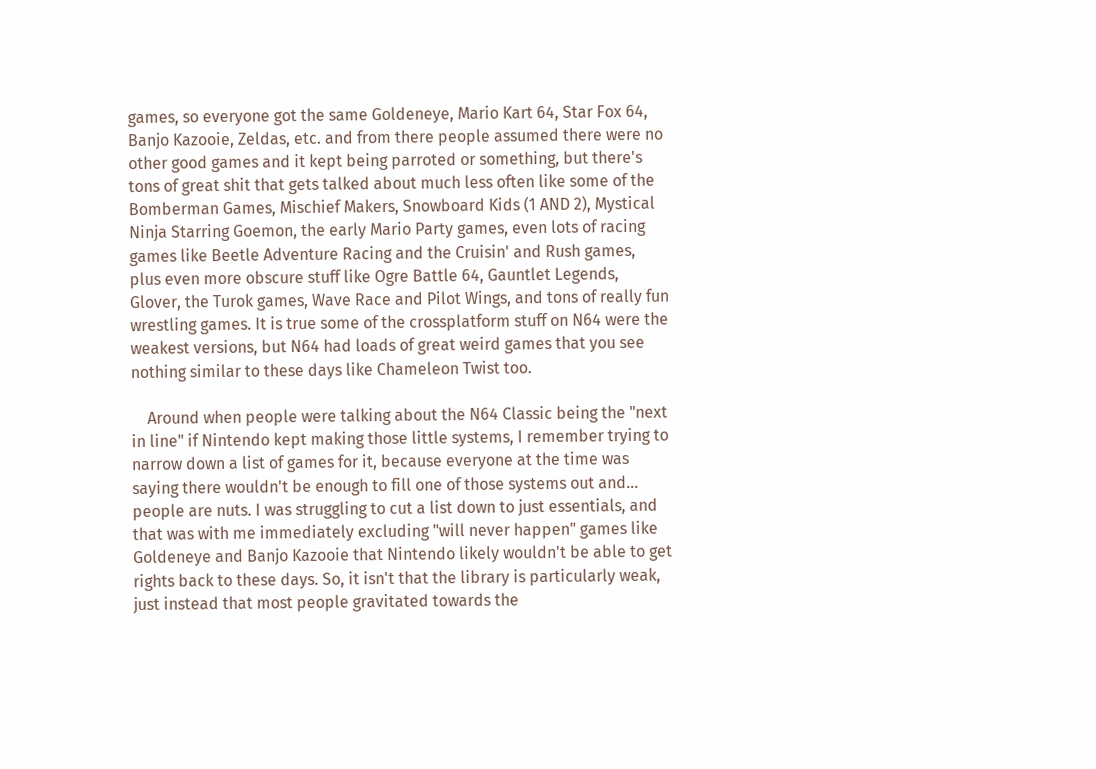games, so everyone got the same Goldeneye, Mario Kart 64, Star Fox 64, Banjo Kazooie, Zeldas, etc. and from there people assumed there were no other good games and it kept being parroted or something, but there's tons of great shit that gets talked about much less often like some of the Bomberman Games, Mischief Makers, Snowboard Kids (1 AND 2), Mystical Ninja Starring Goemon, the early Mario Party games, even lots of racing games like Beetle Adventure Racing and the Cruisin' and Rush games, plus even more obscure stuff like Ogre Battle 64, Gauntlet Legends, Glover, the Turok games, Wave Race and Pilot Wings, and tons of really fun wrestling games. It is true some of the crossplatform stuff on N64 were the weakest versions, but N64 had loads of great weird games that you see nothing similar to these days like Chameleon Twist too.

    Around when people were talking about the N64 Classic being the "next in line" if Nintendo kept making those little systems, I remember trying to narrow down a list of games for it, because everyone at the time was saying there wouldn't be enough to fill one of those systems out and... people are nuts. I was struggling to cut a list down to just essentials, and that was with me immediately excluding "will never happen" games like Goldeneye and Banjo Kazooie that Nintendo likely wouldn't be able to get rights back to these days. So, it isn't that the library is particularly weak, just instead that most people gravitated towards the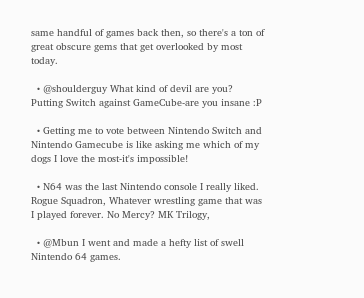same handful of games back then, so there's a ton of great obscure gems that get overlooked by most today.

  • @shoulderguy What kind of devil are you? Putting Switch against GameCube-are you insane :P

  • Getting me to vote between Nintendo Switch and Nintendo Gamecube is like asking me which of my dogs I love the most-it's impossible!

  • N64 was the last Nintendo console I really liked. Rogue Squadron, Whatever wrestling game that was I played forever. No Mercy? MK Trilogy,

  • @Mbun I went and made a hefty list of swell Nintendo 64 games.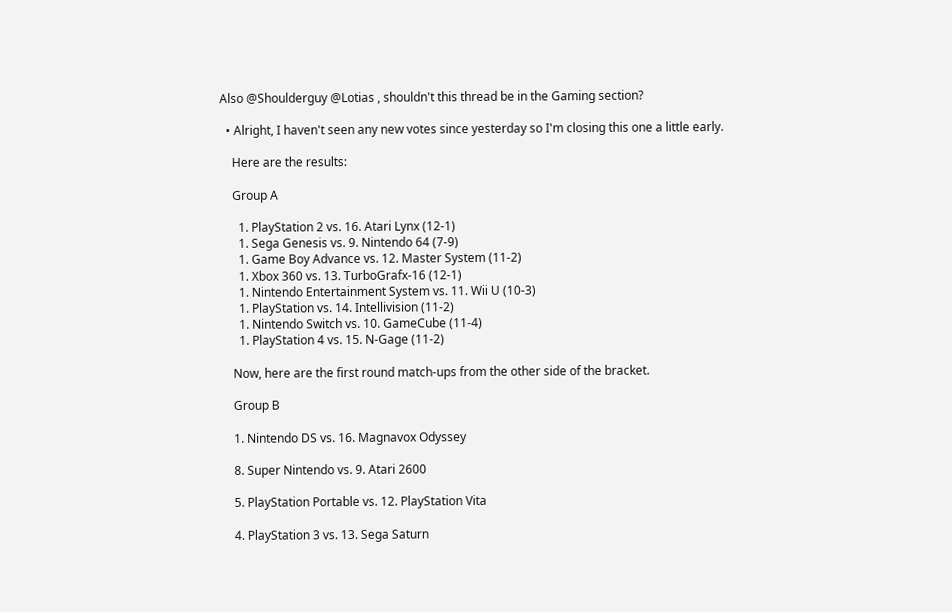Also @Shoulderguy @Lotias , shouldn't this thread be in the Gaming section?

  • Alright, I haven't seen any new votes since yesterday so I'm closing this one a little early.

    Here are the results:

    Group A

      1. PlayStation 2 vs. 16. Atari Lynx (12-1)
      1. Sega Genesis vs. 9. Nintendo 64 (7-9)
      1. Game Boy Advance vs. 12. Master System (11-2)
      1. Xbox 360 vs. 13. TurboGrafx-16 (12-1)
      1. Nintendo Entertainment System vs. 11. Wii U (10-3)
      1. PlayStation vs. 14. Intellivision (11-2)
      1. Nintendo Switch vs. 10. GameCube (11-4)
      1. PlayStation 4 vs. 15. N-Gage (11-2)

    Now, here are the first round match-ups from the other side of the bracket.

    Group B

    1. Nintendo DS vs. 16. Magnavox Odyssey

    8. Super Nintendo vs. 9. Atari 2600

    5. PlayStation Portable vs. 12. PlayStation Vita

    4. PlayStation 3 vs. 13. Sega Saturn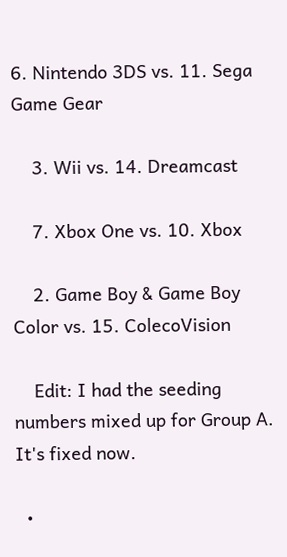6. Nintendo 3DS vs. 11. Sega Game Gear

    3. Wii vs. 14. Dreamcast

    7. Xbox One vs. 10. Xbox

    2. Game Boy & Game Boy Color vs. 15. ColecoVision

    Edit: I had the seeding numbers mixed up for Group A. It's fixed now.

  •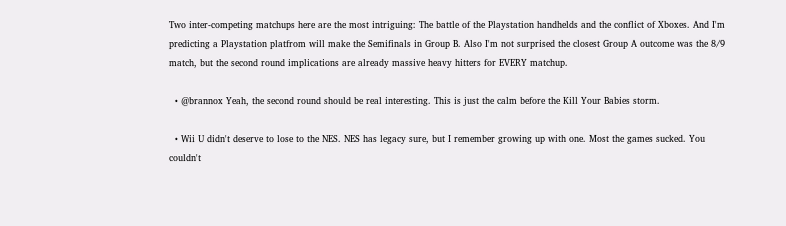Two inter-competing matchups here are the most intriguing: The battle of the Playstation handhelds and the conflict of Xboxes. And I'm predicting a Playstation platfrom will make the Semifinals in Group B. Also I'm not surprised the closest Group A outcome was the 8/9 match, but the second round implications are already massive heavy hitters for EVERY matchup.

  • @brannox Yeah, the second round should be real interesting. This is just the calm before the Kill Your Babies storm.

  • Wii U didn't deserve to lose to the NES. NES has legacy sure, but I remember growing up with one. Most the games sucked. You couldn't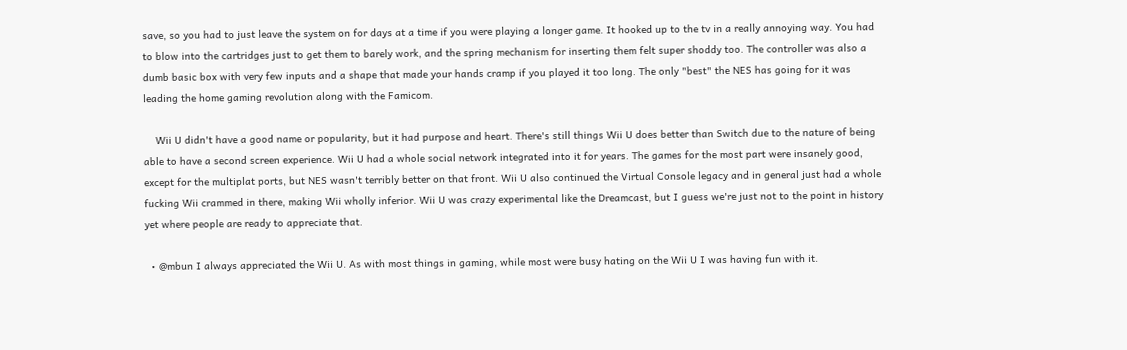save, so you had to just leave the system on for days at a time if you were playing a longer game. It hooked up to the tv in a really annoying way. You had to blow into the cartridges just to get them to barely work, and the spring mechanism for inserting them felt super shoddy too. The controller was also a dumb basic box with very few inputs and a shape that made your hands cramp if you played it too long. The only "best" the NES has going for it was leading the home gaming revolution along with the Famicom.

    Wii U didn't have a good name or popularity, but it had purpose and heart. There's still things Wii U does better than Switch due to the nature of being able to have a second screen experience. Wii U had a whole social network integrated into it for years. The games for the most part were insanely good, except for the multiplat ports, but NES wasn't terribly better on that front. Wii U also continued the Virtual Console legacy and in general just had a whole fucking Wii crammed in there, making Wii wholly inferior. Wii U was crazy experimental like the Dreamcast, but I guess we're just not to the point in history yet where people are ready to appreciate that.

  • @mbun I always appreciated the Wii U. As with most things in gaming, while most were busy hating on the Wii U I was having fun with it.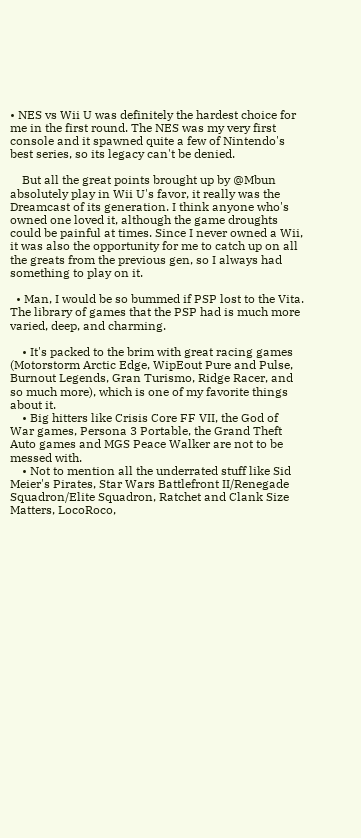• NES vs Wii U was definitely the hardest choice for me in the first round. The NES was my very first console and it spawned quite a few of Nintendo's best series, so its legacy can't be denied.

    But all the great points brought up by @Mbun absolutely play in Wii U's favor, it really was the Dreamcast of its generation. I think anyone who's owned one loved it, although the game droughts could be painful at times. Since I never owned a Wii, it was also the opportunity for me to catch up on all the greats from the previous gen, so I always had something to play on it.

  • Man, I would be so bummed if PSP lost to the Vita. The library of games that the PSP had is much more varied, deep, and charming.

    • It's packed to the brim with great racing games (Motorstorm Arctic Edge, WipEout Pure and Pulse, Burnout Legends, Gran Turismo, Ridge Racer, and so much more), which is one of my favorite things about it.
    • Big hitters like Crisis Core FF VII, the God of War games, Persona 3 Portable, the Grand Theft Auto games and MGS Peace Walker are not to be messed with.
    • Not to mention all the underrated stuff like Sid Meier's Pirates, Star Wars Battlefront II/Renegade Squadron/Elite Squadron, Ratchet and Clank Size Matters, LocoRoco,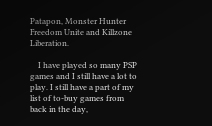Patapon, Monster Hunter Freedom Unite and Killzone Liberation.

    I have played so many PSP games and I still have a lot to play. I still have a part of my list of to-buy games from back in the day,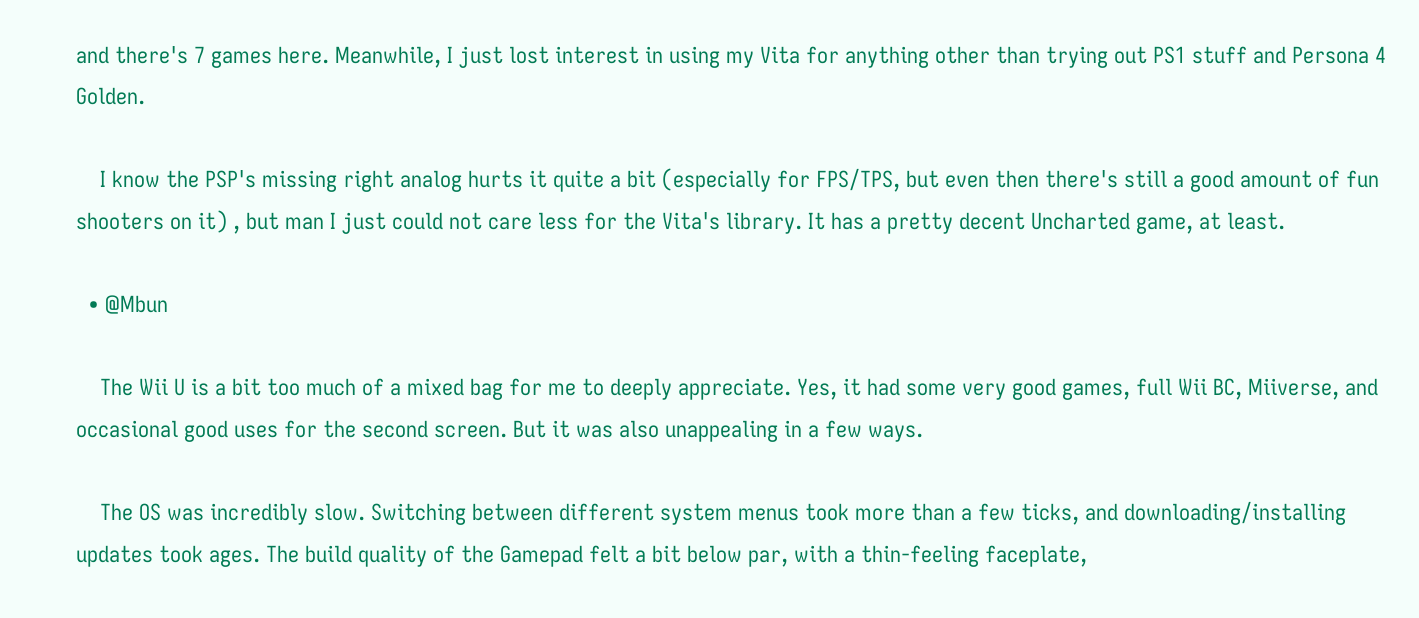and there's 7 games here. Meanwhile, I just lost interest in using my Vita for anything other than trying out PS1 stuff and Persona 4 Golden.

    I know the PSP's missing right analog hurts it quite a bit (especially for FPS/TPS, but even then there's still a good amount of fun shooters on it) , but man I just could not care less for the Vita's library. It has a pretty decent Uncharted game, at least.

  • @Mbun

    The Wii U is a bit too much of a mixed bag for me to deeply appreciate. Yes, it had some very good games, full Wii BC, Miiverse, and occasional good uses for the second screen. But it was also unappealing in a few ways.

    The OS was incredibly slow. Switching between different system menus took more than a few ticks, and downloading/installing updates took ages. The build quality of the Gamepad felt a bit below par, with a thin-feeling faceplate,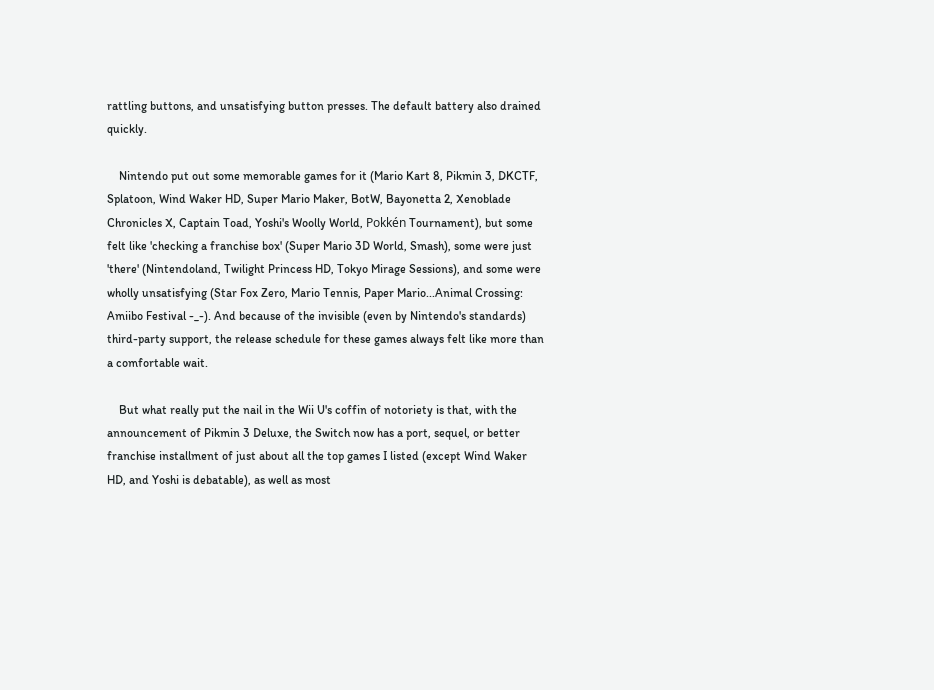rattling buttons, and unsatisfying button presses. The default battery also drained quickly.

    Nintendo put out some memorable games for it (Mario Kart 8, Pikmin 3, DKCTF, Splatoon, Wind Waker HD, Super Mario Maker, BotW, Bayonetta 2, Xenoblade Chronicles X, Captain Toad, Yoshi's Woolly World, Pokkén Tournament), but some felt like 'checking a franchise box' (Super Mario 3D World, Smash), some were just 'there' (Nintendoland, Twilight Princess HD, Tokyo Mirage Sessions), and some were wholly unsatisfying (Star Fox Zero, Mario Tennis, Paper Mario...Animal Crossing: Amiibo Festival -_-). And because of the invisible (even by Nintendo's standards) third-party support, the release schedule for these games always felt like more than a comfortable wait.

    But what really put the nail in the Wii U's coffin of notoriety is that, with the announcement of Pikmin 3 Deluxe, the Switch now has a port, sequel, or better franchise installment of just about all the top games I listed (except Wind Waker HD, and Yoshi is debatable), as well as most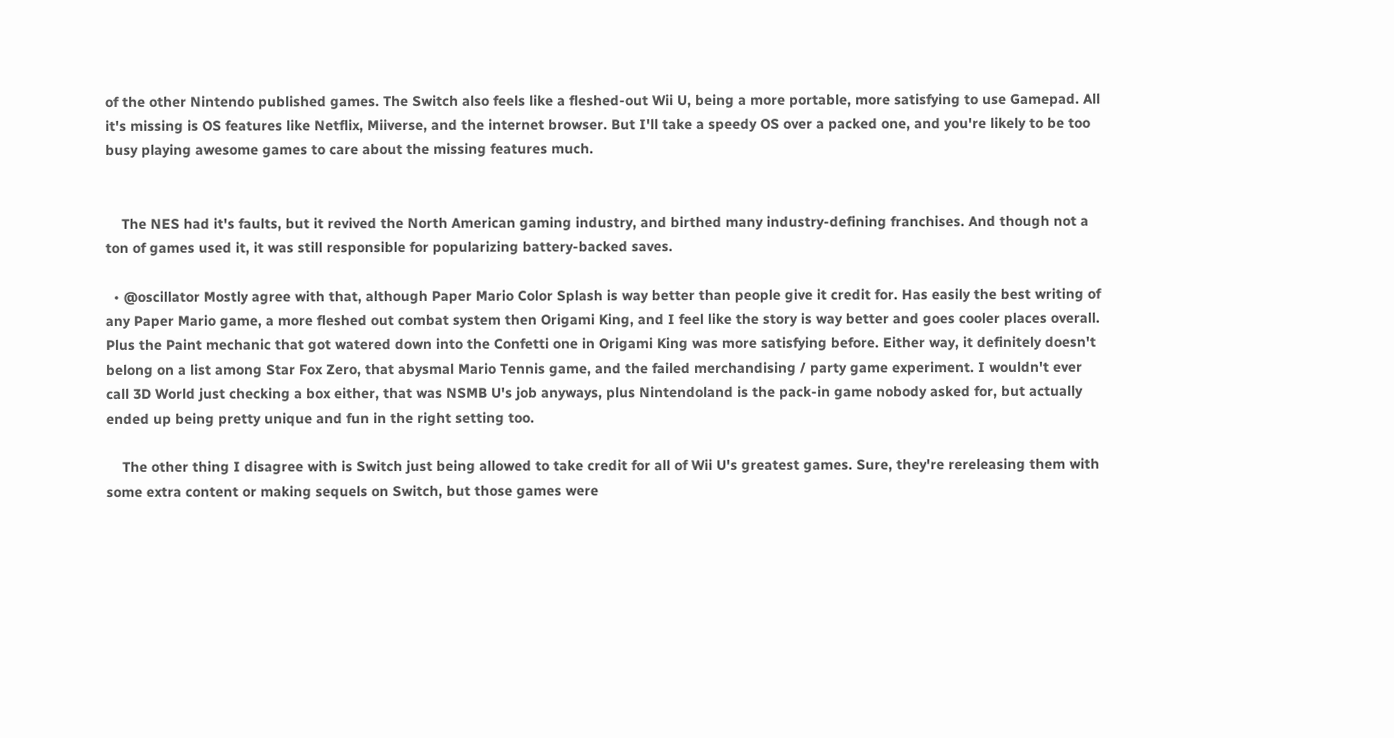of the other Nintendo published games. The Switch also feels like a fleshed-out Wii U, being a more portable, more satisfying to use Gamepad. All it's missing is OS features like Netflix, Miiverse, and the internet browser. But I'll take a speedy OS over a packed one, and you're likely to be too busy playing awesome games to care about the missing features much.


    The NES had it's faults, but it revived the North American gaming industry, and birthed many industry-defining franchises. And though not a ton of games used it, it was still responsible for popularizing battery-backed saves.

  • @oscillator Mostly agree with that, although Paper Mario Color Splash is way better than people give it credit for. Has easily the best writing of any Paper Mario game, a more fleshed out combat system then Origami King, and I feel like the story is way better and goes cooler places overall. Plus the Paint mechanic that got watered down into the Confetti one in Origami King was more satisfying before. Either way, it definitely doesn't belong on a list among Star Fox Zero, that abysmal Mario Tennis game, and the failed merchandising / party game experiment. I wouldn't ever call 3D World just checking a box either, that was NSMB U's job anyways, plus Nintendoland is the pack-in game nobody asked for, but actually ended up being pretty unique and fun in the right setting too.

    The other thing I disagree with is Switch just being allowed to take credit for all of Wii U's greatest games. Sure, they're rereleasing them with some extra content or making sequels on Switch, but those games were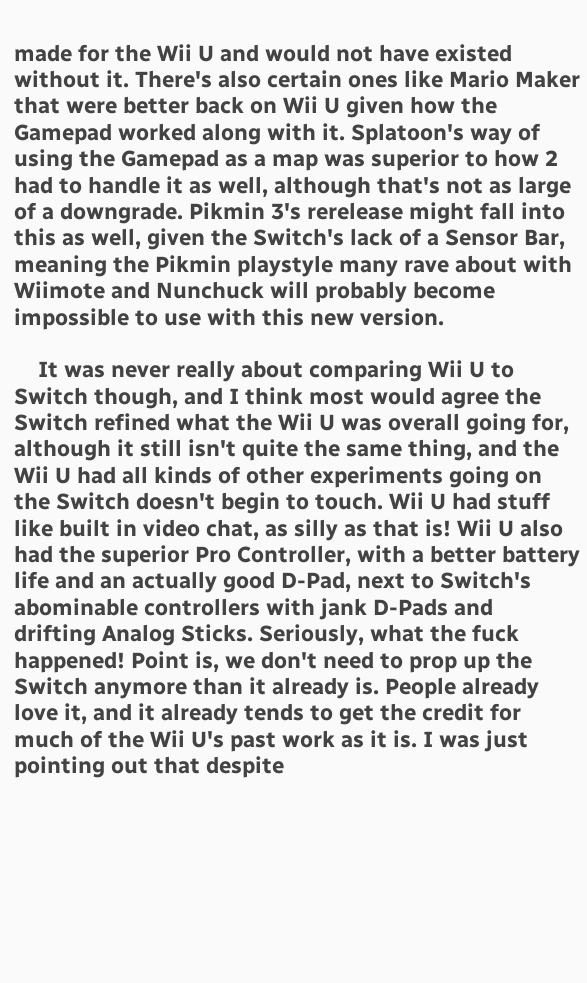made for the Wii U and would not have existed without it. There's also certain ones like Mario Maker that were better back on Wii U given how the Gamepad worked along with it. Splatoon's way of using the Gamepad as a map was superior to how 2 had to handle it as well, although that's not as large of a downgrade. Pikmin 3's rerelease might fall into this as well, given the Switch's lack of a Sensor Bar, meaning the Pikmin playstyle many rave about with Wiimote and Nunchuck will probably become impossible to use with this new version.

    It was never really about comparing Wii U to Switch though, and I think most would agree the Switch refined what the Wii U was overall going for, although it still isn't quite the same thing, and the Wii U had all kinds of other experiments going on the Switch doesn't begin to touch. Wii U had stuff like built in video chat, as silly as that is! Wii U also had the superior Pro Controller, with a better battery life and an actually good D-Pad, next to Switch's abominable controllers with jank D-Pads and drifting Analog Sticks. Seriously, what the fuck happened! Point is, we don't need to prop up the Switch anymore than it already is. People already love it, and it already tends to get the credit for much of the Wii U's past work as it is. I was just pointing out that despite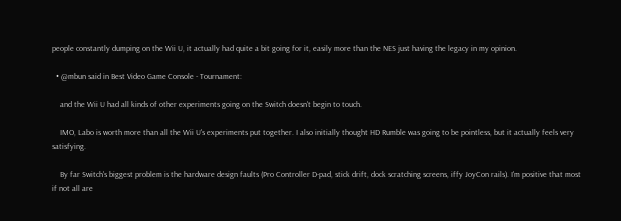people constantly dumping on the Wii U, it actually had quite a bit going for it, easily more than the NES just having the legacy in my opinion.

  • @mbun said in Best Video Game Console - Tournament:

    and the Wii U had all kinds of other experiments going on the Switch doesn't begin to touch.

    IMO, Labo is worth more than all the Wii U's experiments put together. I also initially thought HD Rumble was going to be pointless, but it actually feels very satisfying.

    By far Switch's biggest problem is the hardware design faults (Pro Controller D-pad, stick drift, dock scratching screens, iffy JoyCon rails). I'm positive that most if not all are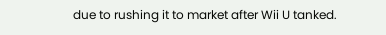due to rushing it to market after Wii U tanked.